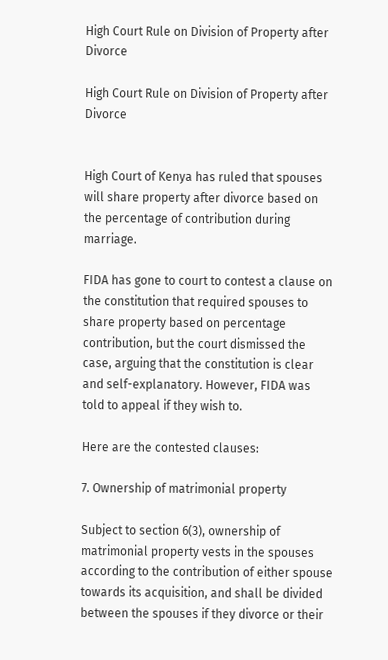High Court Rule on Division of Property after Divorce

High Court Rule on Division of Property after Divorce


High Court of Kenya has ruled that spouses will share property after divorce based on the percentage of contribution during marriage.

FIDA has gone to court to contest a clause on the constitution that required spouses to share property based on percentage contribution, but the court dismissed the case, arguing that the constitution is clear and self-explanatory. However, FIDA was told to appeal if they wish to.

Here are the contested clauses:

7. Ownership of matrimonial property

Subject to section 6(3), ownership of matrimonial property vests in the spouses according to the contribution of either spouse towards its acquisition, and shall be divided between the spouses if they divorce or their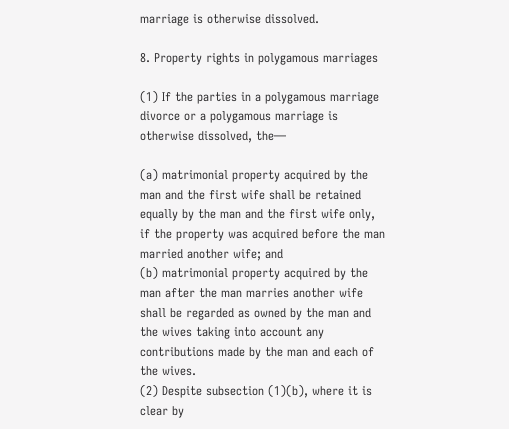marriage is otherwise dissolved.

8. Property rights in polygamous marriages

(1) If the parties in a polygamous marriage divorce or a polygamous marriage is otherwise dissolved, the—

(a) matrimonial property acquired by the man and the first wife shall be retained equally by the man and the first wife only, if the property was acquired before the man married another wife; and
(b) matrimonial property acquired by the man after the man marries another wife shall be regarded as owned by the man and the wives taking into account any contributions made by the man and each of the wives.
(2) Despite subsection (1)(b), where it is clear by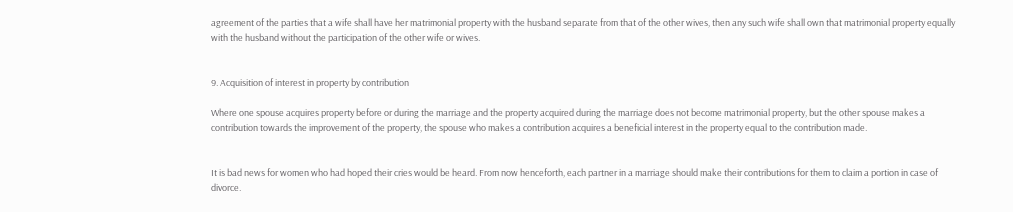agreement of the parties that a wife shall have her matrimonial property with the husband separate from that of the other wives, then any such wife shall own that matrimonial property equally with the husband without the participation of the other wife or wives.


9. Acquisition of interest in property by contribution

Where one spouse acquires property before or during the marriage and the property acquired during the marriage does not become matrimonial property, but the other spouse makes a contribution towards the improvement of the property, the spouse who makes a contribution acquires a beneficial interest in the property equal to the contribution made.


It is bad news for women who had hoped their cries would be heard. From now henceforth, each partner in a marriage should make their contributions for them to claim a portion in case of divorce.